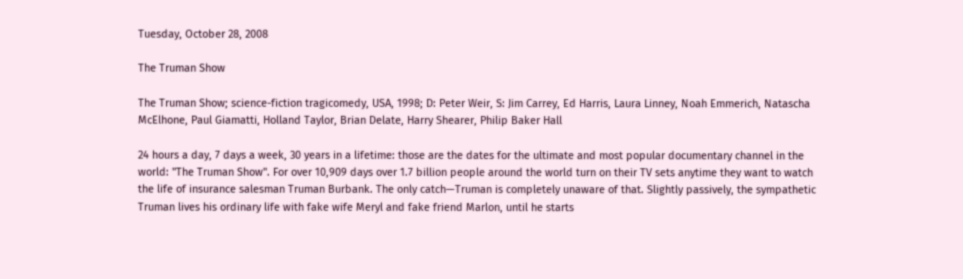Tuesday, October 28, 2008

The Truman Show

The Truman Show; science-fiction tragicomedy, USA, 1998; D: Peter Weir, S: Jim Carrey, Ed Harris, Laura Linney, Noah Emmerich, Natascha McElhone, Paul Giamatti, Holland Taylor, Brian Delate, Harry Shearer, Philip Baker Hall

24 hours a day, 7 days a week, 30 years in a lifetime: those are the dates for the ultimate and most popular documentary channel in the world: "The Truman Show". For over 10,909 days over 1.7 billion people around the world turn on their TV sets anytime they want to watch the life of insurance salesman Truman Burbank. The only catch—Truman is completely unaware of that. Slightly passively, the sympathetic Truman lives his ordinary life with fake wife Meryl and fake friend Marlon, until he starts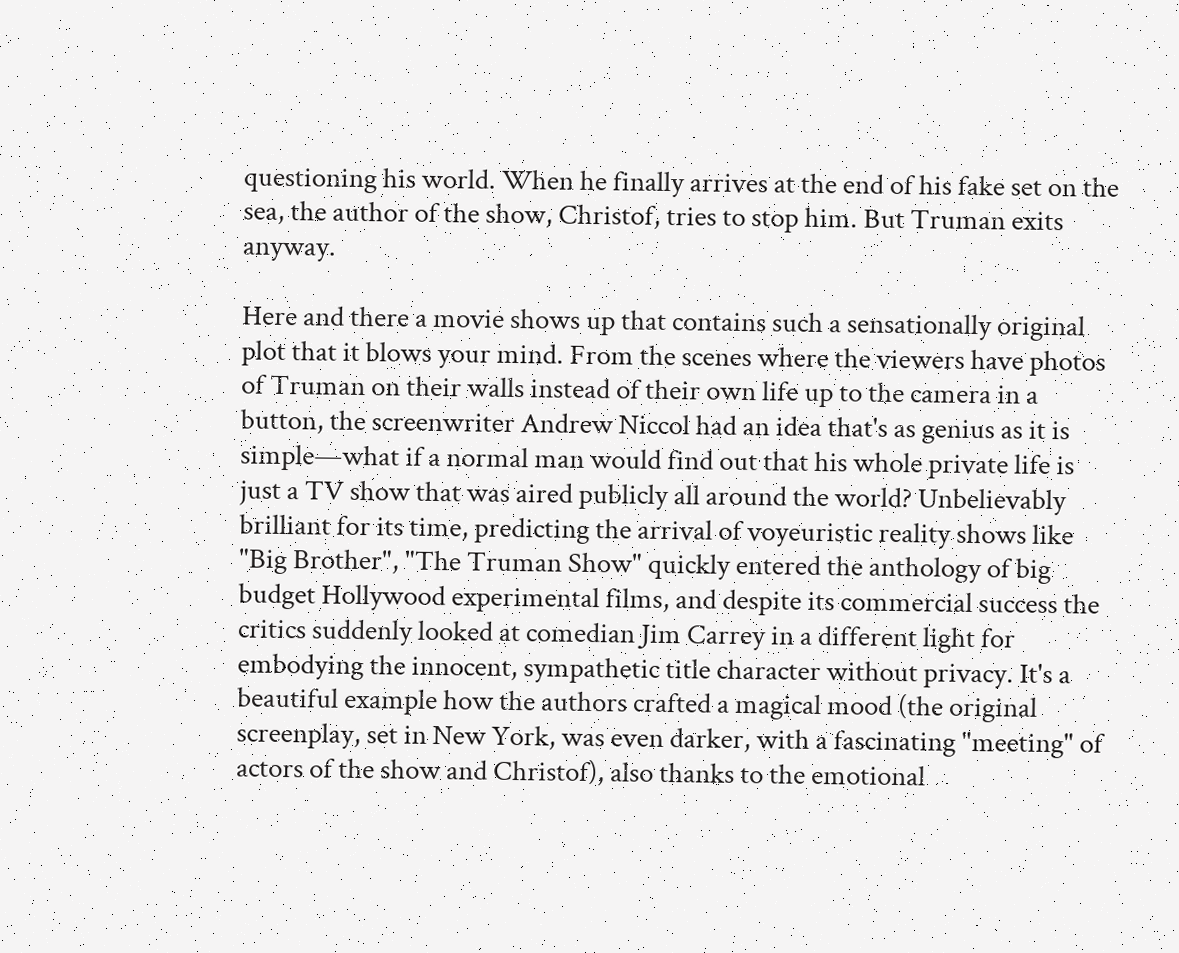questioning his world. When he finally arrives at the end of his fake set on the sea, the author of the show, Christof, tries to stop him. But Truman exits anyway.

Here and there a movie shows up that contains such a sensationally original plot that it blows your mind. From the scenes where the viewers have photos of Truman on their walls instead of their own life up to the camera in a button, the screenwriter Andrew Niccol had an idea that's as genius as it is simple—what if a normal man would find out that his whole private life is just a TV show that was aired publicly all around the world? Unbelievably brilliant for its time, predicting the arrival of voyeuristic reality shows like "Big Brother", "The Truman Show" quickly entered the anthology of big budget Hollywood experimental films, and despite its commercial success the critics suddenly looked at comedian Jim Carrey in a different light for embodying the innocent, sympathetic title character without privacy. It's a beautiful example how the authors crafted a magical mood (the original screenplay, set in New York, was even darker, with a fascinating "meeting" of actors of the show and Christof), also thanks to the emotional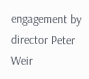engagement by director Peter Weir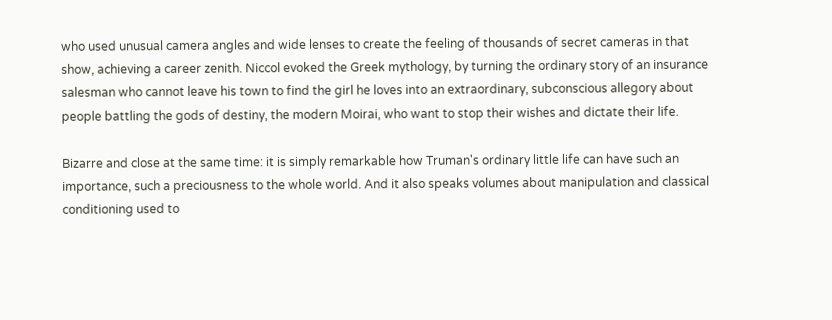who used unusual camera angles and wide lenses to create the feeling of thousands of secret cameras in that show, achieving a career zenith. Niccol evoked the Greek mythology, by turning the ordinary story of an insurance salesman who cannot leave his town to find the girl he loves into an extraordinary, subconscious allegory about people battling the gods of destiny, the modern Moirai, who want to stop their wishes and dictate their life.

Bizarre and close at the same time: it is simply remarkable how Truman's ordinary little life can have such an importance, such a preciousness to the whole world. And it also speaks volumes about manipulation and classical conditioning used to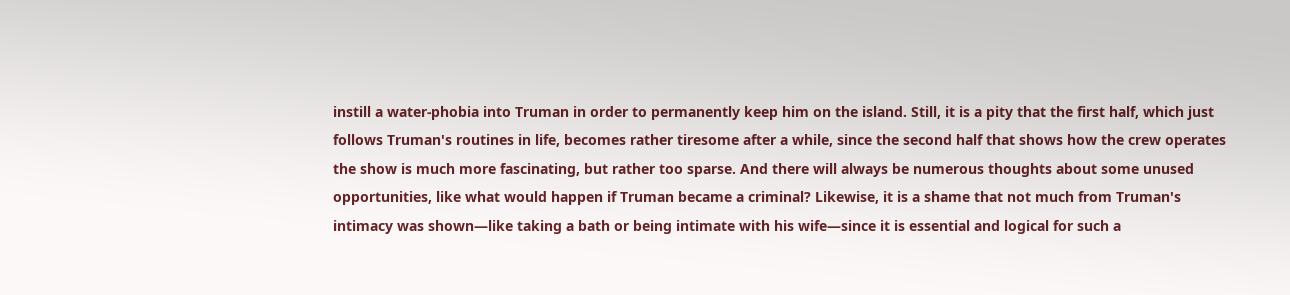instill a water-phobia into Truman in order to permanently keep him on the island. Still, it is a pity that the first half, which just follows Truman's routines in life, becomes rather tiresome after a while, since the second half that shows how the crew operates the show is much more fascinating, but rather too sparse. And there will always be numerous thoughts about some unused opportunities, like what would happen if Truman became a criminal? Likewise, it is a shame that not much from Truman's intimacy was shown—like taking a bath or being intimate with his wife—since it is essential and logical for such a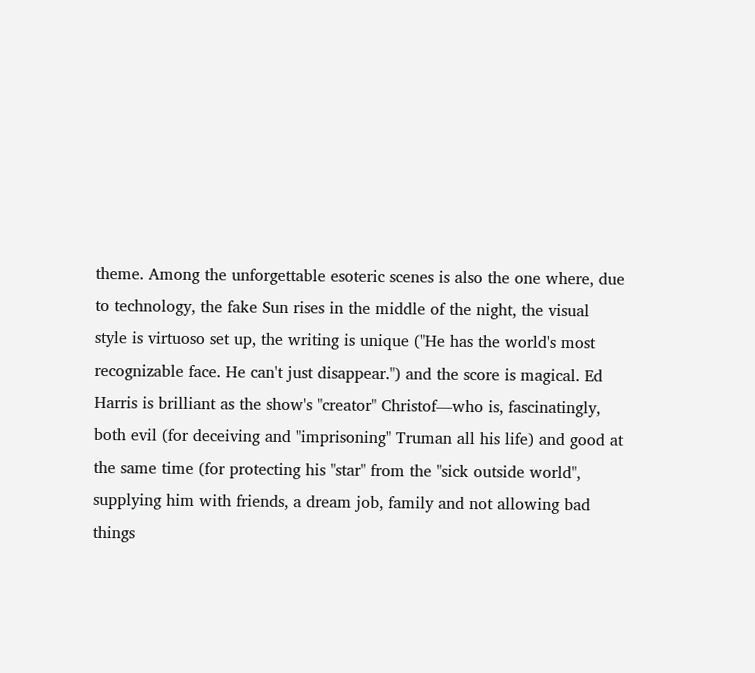theme. Among the unforgettable esoteric scenes is also the one where, due to technology, the fake Sun rises in the middle of the night, the visual style is virtuoso set up, the writing is unique ("He has the world's most recognizable face. He can't just disappear.") and the score is magical. Ed Harris is brilliant as the show's "creator" Christof—who is, fascinatingly, both evil (for deceiving and "imprisoning" Truman all his life) and good at the same time (for protecting his "star" from the "sick outside world", supplying him with friends, a dream job, family and not allowing bad things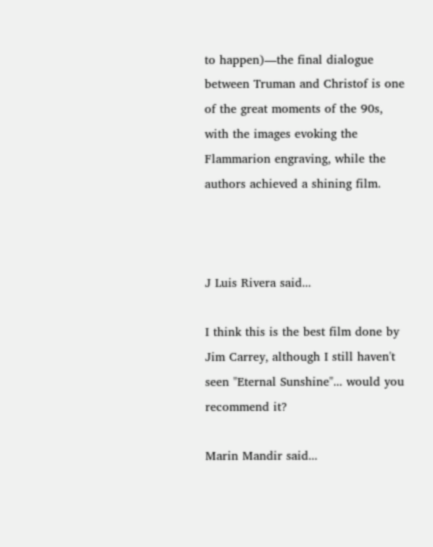to happen)—the final dialogue between Truman and Christof is one of the great moments of the 90s, with the images evoking the Flammarion engraving, while the authors achieved a shining film.



J Luis Rivera said...

I think this is the best film done by Jim Carrey, although I still haven't seen "Eternal Sunshine"... would you recommend it?

Marin Mandir said...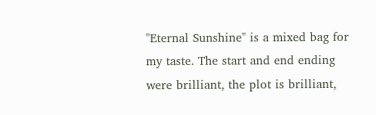"Eternal Sunshine" is a mixed bag for my taste. The start and end ending were brilliant, the plot is brilliant,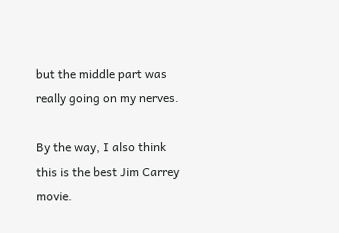but the middle part was really going on my nerves.

By the way, I also think this is the best Jim Carrey movie.